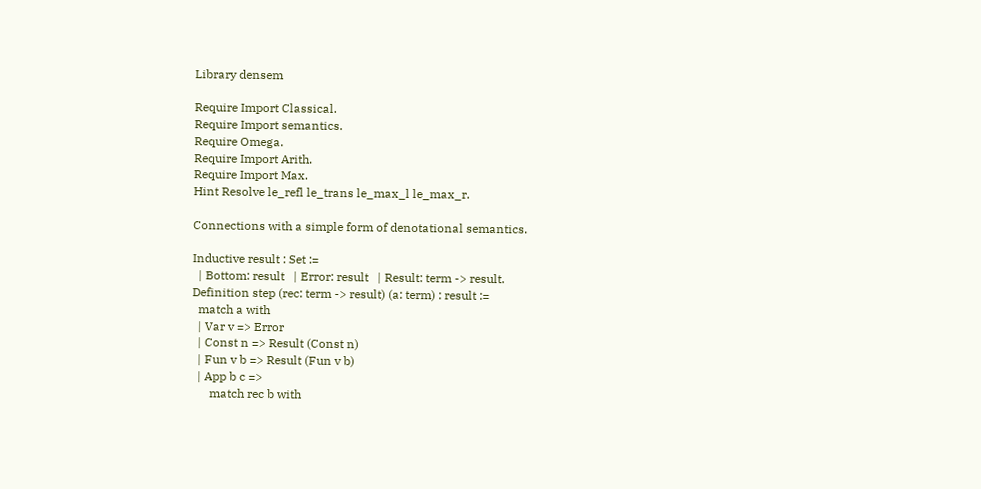Library densem

Require Import Classical.
Require Import semantics.
Require Omega.
Require Import Arith.
Require Import Max.
Hint Resolve le_refl le_trans le_max_l le_max_r.

Connections with a simple form of denotational semantics.

Inductive result : Set :=
  | Bottom: result   | Error: result   | Result: term -> result.
Definition step (rec: term -> result) (a: term) : result :=
  match a with
  | Var v => Error
  | Const n => Result (Const n)
  | Fun v b => Result (Fun v b)
  | App b c =>
      match rec b with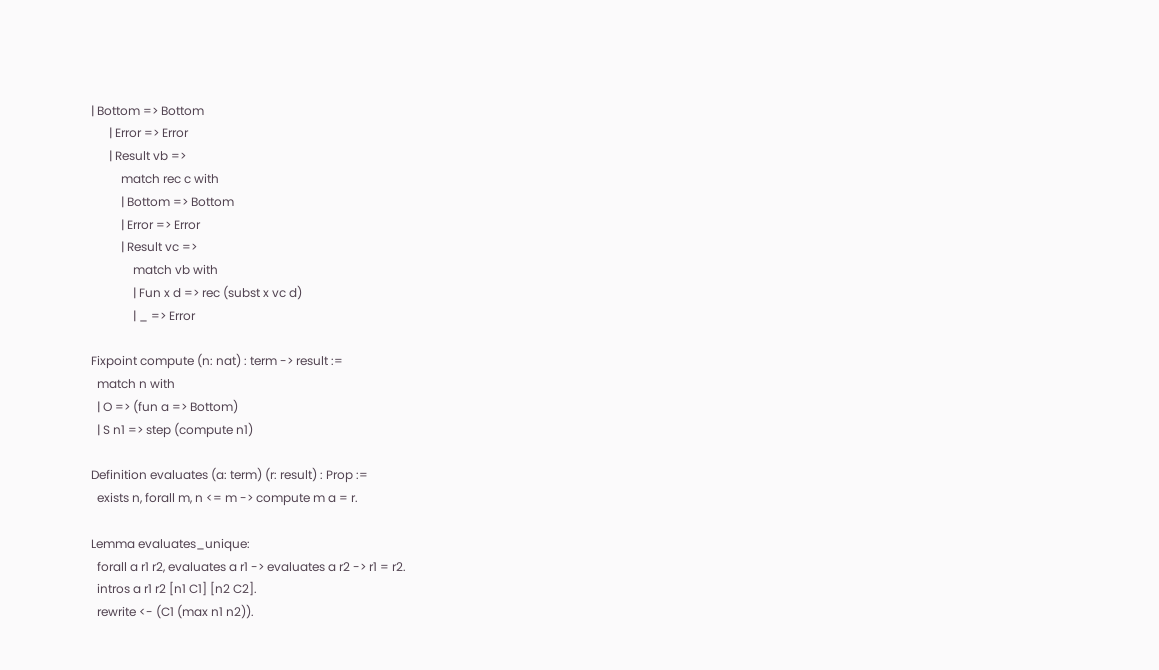| Bottom => Bottom
      | Error => Error
      | Result vb =>
          match rec c with
          | Bottom => Bottom
          | Error => Error
          | Result vc =>
              match vb with
              | Fun x d => rec (subst x vc d)
              | _ => Error

Fixpoint compute (n: nat) : term -> result :=
  match n with
  | O => (fun a => Bottom)
  | S n1 => step (compute n1)

Definition evaluates (a: term) (r: result) : Prop :=
  exists n, forall m, n <= m -> compute m a = r.

Lemma evaluates_unique:
  forall a r1 r2, evaluates a r1 -> evaluates a r2 -> r1 = r2.
  intros a r1 r2 [n1 C1] [n2 C2].
  rewrite <- (C1 (max n1 n2)).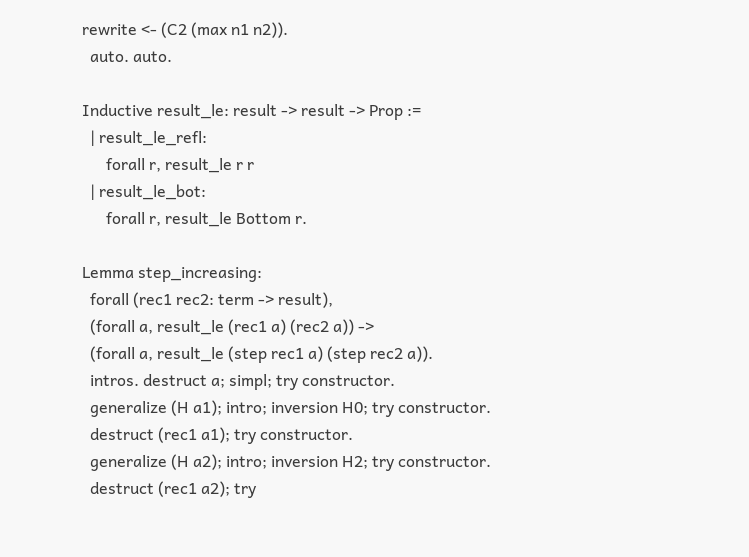rewrite <- (C2 (max n1 n2)).
  auto. auto.

Inductive result_le: result -> result -> Prop :=
  | result_le_refl:
      forall r, result_le r r
  | result_le_bot:
      forall r, result_le Bottom r.

Lemma step_increasing:
  forall (rec1 rec2: term -> result),
  (forall a, result_le (rec1 a) (rec2 a)) ->
  (forall a, result_le (step rec1 a) (step rec2 a)).
  intros. destruct a; simpl; try constructor.
  generalize (H a1); intro; inversion H0; try constructor.
  destruct (rec1 a1); try constructor.
  generalize (H a2); intro; inversion H2; try constructor.
  destruct (rec1 a2); try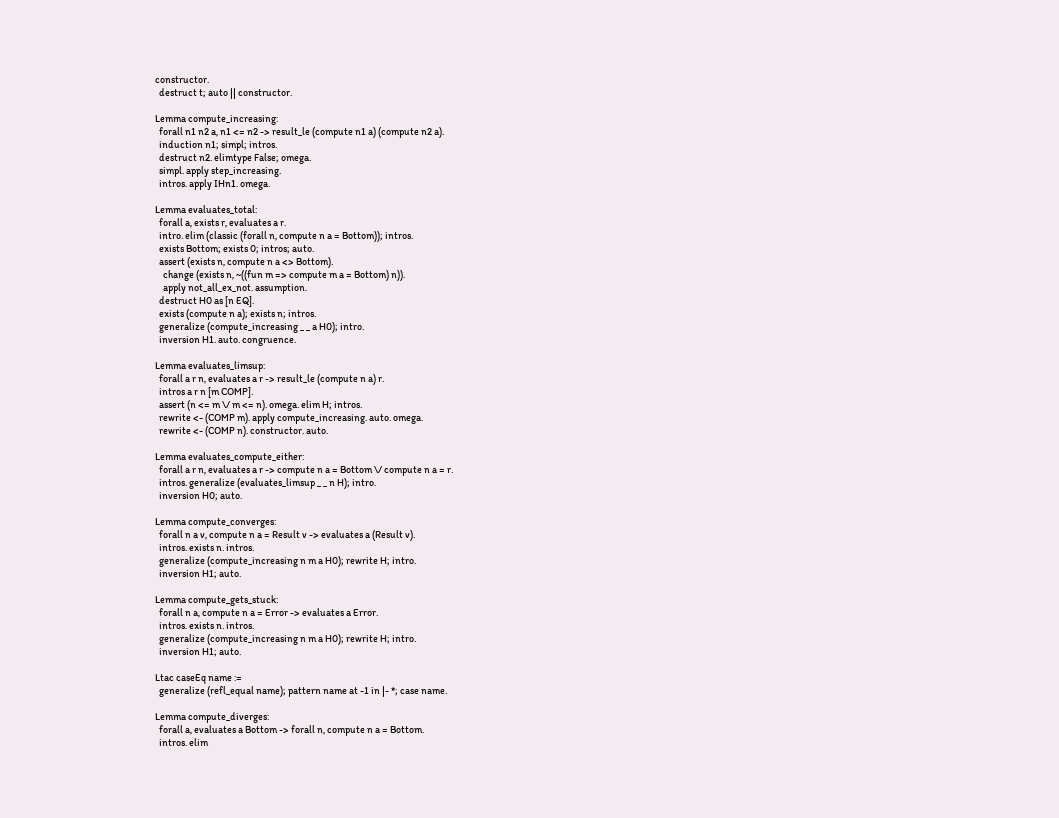constructor.
  destruct t; auto || constructor.

Lemma compute_increasing:
  forall n1 n2 a, n1 <= n2 -> result_le (compute n1 a) (compute n2 a).
  induction n1; simpl; intros.
  destruct n2. elimtype False; omega.
  simpl. apply step_increasing.
  intros. apply IHn1. omega.

Lemma evaluates_total:
  forall a, exists r, evaluates a r.
  intro. elim (classic (forall n, compute n a = Bottom)); intros.
  exists Bottom; exists 0; intros; auto.
  assert (exists n, compute n a <> Bottom).
    change (exists n, ~((fun m => compute m a = Bottom) n)).
    apply not_all_ex_not. assumption.
  destruct H0 as [n EQ].
  exists (compute n a); exists n; intros.
  generalize (compute_increasing _ _ a H0); intro.
  inversion H1. auto. congruence.

Lemma evaluates_limsup:
  forall a r n, evaluates a r -> result_le (compute n a) r.
  intros a r n [m COMP].
  assert (n <= m \/ m <= n). omega. elim H; intros.
  rewrite <- (COMP m). apply compute_increasing. auto. omega.
  rewrite <- (COMP n). constructor. auto.

Lemma evaluates_compute_either:
  forall a r n, evaluates a r -> compute n a = Bottom \/ compute n a = r.
  intros. generalize (evaluates_limsup _ _ n H); intro.
  inversion H0; auto.

Lemma compute_converges:
  forall n a v, compute n a = Result v -> evaluates a (Result v).
  intros. exists n. intros.
  generalize (compute_increasing n m a H0); rewrite H; intro.
  inversion H1; auto.

Lemma compute_gets_stuck:
  forall n a, compute n a = Error -> evaluates a Error.
  intros. exists n. intros.
  generalize (compute_increasing n m a H0); rewrite H; intro.
  inversion H1; auto.

Ltac caseEq name :=
  generalize (refl_equal name); pattern name at -1 in |- *; case name.

Lemma compute_diverges:
  forall a, evaluates a Bottom -> forall n, compute n a = Bottom.
  intros. elim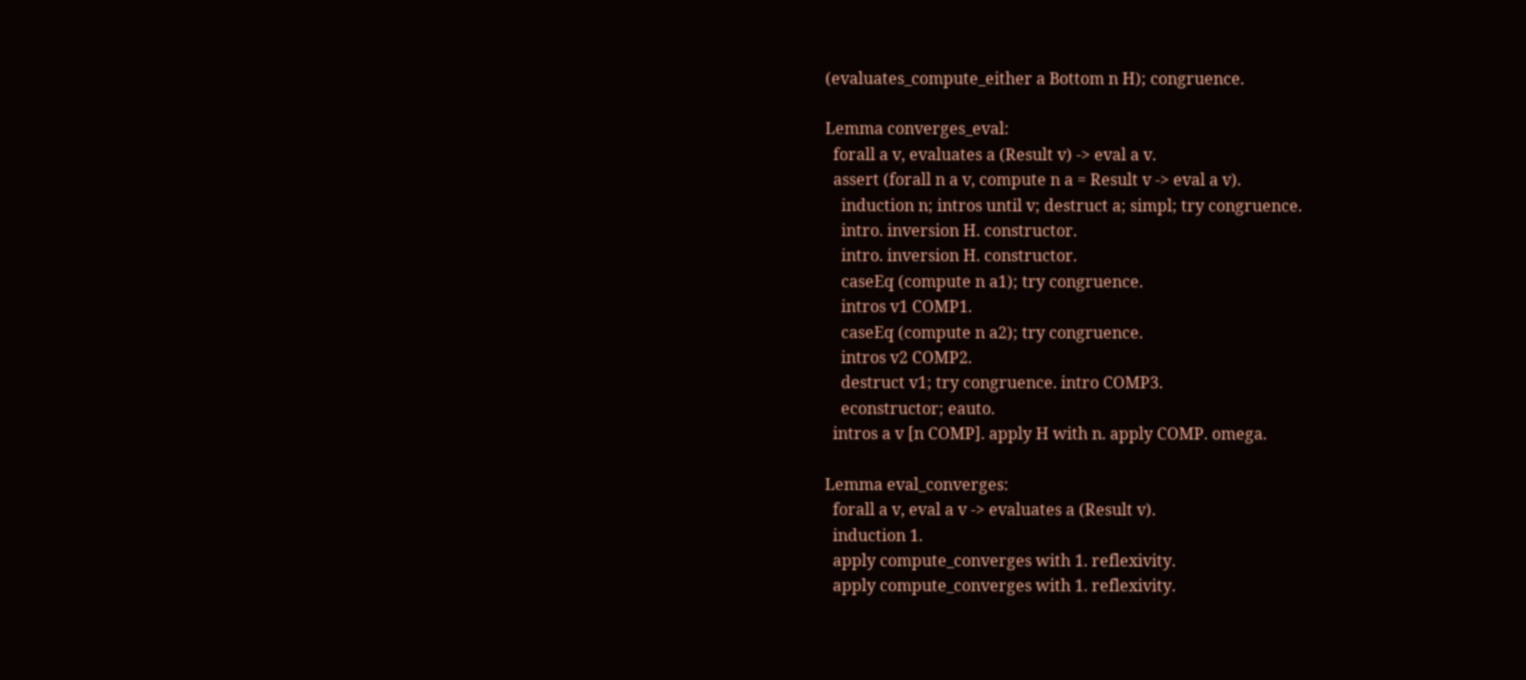(evaluates_compute_either a Bottom n H); congruence.

Lemma converges_eval:
  forall a v, evaluates a (Result v) -> eval a v.
  assert (forall n a v, compute n a = Result v -> eval a v).
    induction n; intros until v; destruct a; simpl; try congruence.
    intro. inversion H. constructor.
    intro. inversion H. constructor.
    caseEq (compute n a1); try congruence.
    intros v1 COMP1.
    caseEq (compute n a2); try congruence.
    intros v2 COMP2.
    destruct v1; try congruence. intro COMP3.
    econstructor; eauto.
  intros a v [n COMP]. apply H with n. apply COMP. omega.

Lemma eval_converges:
  forall a v, eval a v -> evaluates a (Result v).
  induction 1.
  apply compute_converges with 1. reflexivity.
  apply compute_converges with 1. reflexivity.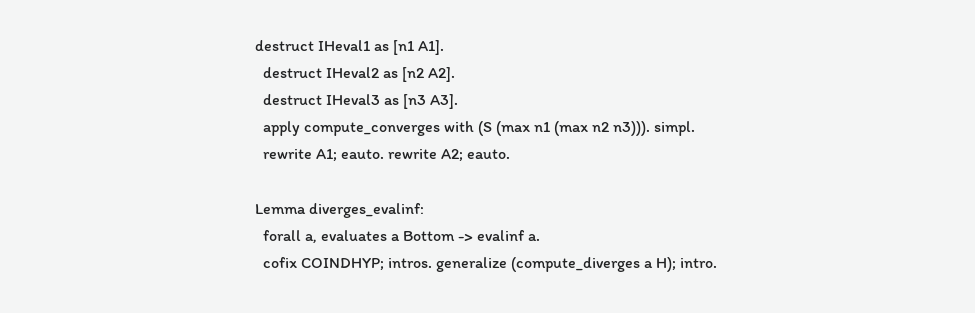destruct IHeval1 as [n1 A1].
  destruct IHeval2 as [n2 A2].
  destruct IHeval3 as [n3 A3].
  apply compute_converges with (S (max n1 (max n2 n3))). simpl.
  rewrite A1; eauto. rewrite A2; eauto.

Lemma diverges_evalinf:
  forall a, evaluates a Bottom -> evalinf a.
  cofix COINDHYP; intros. generalize (compute_diverges a H); intro.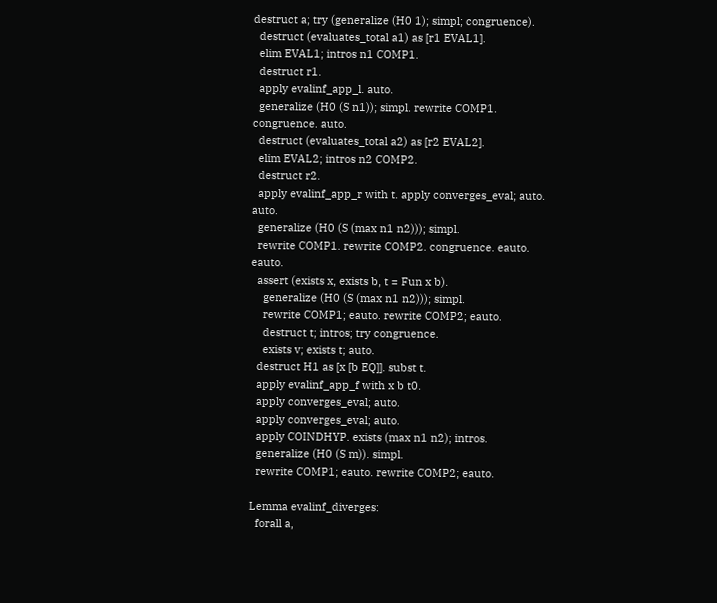destruct a; try (generalize (H0 1); simpl; congruence).
  destruct (evaluates_total a1) as [r1 EVAL1].
  elim EVAL1; intros n1 COMP1.
  destruct r1.
  apply evalinf_app_l. auto.
  generalize (H0 (S n1)); simpl. rewrite COMP1. congruence. auto.
  destruct (evaluates_total a2) as [r2 EVAL2].
  elim EVAL2; intros n2 COMP2.
  destruct r2.
  apply evalinf_app_r with t. apply converges_eval; auto. auto.
  generalize (H0 (S (max n1 n2))); simpl.
  rewrite COMP1. rewrite COMP2. congruence. eauto. eauto.
  assert (exists x, exists b, t = Fun x b).
    generalize (H0 (S (max n1 n2))); simpl.
    rewrite COMP1; eauto. rewrite COMP2; eauto.
    destruct t; intros; try congruence.
    exists v; exists t; auto.
  destruct H1 as [x [b EQ]]. subst t.
  apply evalinf_app_f with x b t0.
  apply converges_eval; auto.
  apply converges_eval; auto.
  apply COINDHYP. exists (max n1 n2); intros.
  generalize (H0 (S m)). simpl.
  rewrite COMP1; eauto. rewrite COMP2; eauto.

Lemma evalinf_diverges:
  forall a,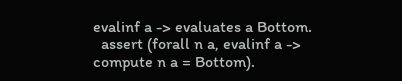evalinf a -> evaluates a Bottom.
  assert (forall n a, evalinf a -> compute n a = Bottom).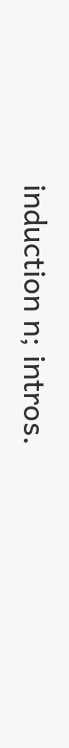induction n; intros.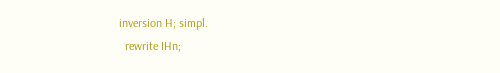inversion H; simpl.
  rewrite IHn;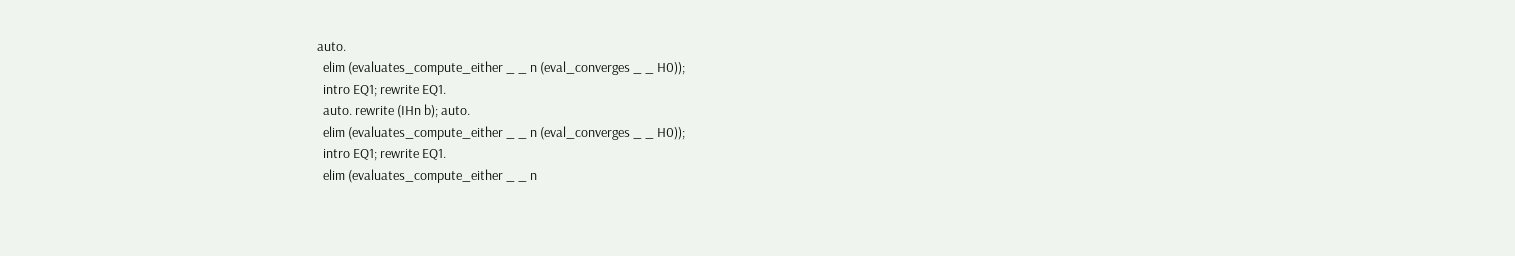auto.
  elim (evaluates_compute_either _ _ n (eval_converges _ _ H0));
  intro EQ1; rewrite EQ1.
  auto. rewrite (IHn b); auto.
  elim (evaluates_compute_either _ _ n (eval_converges _ _ H0));
  intro EQ1; rewrite EQ1.
  elim (evaluates_compute_either _ _ n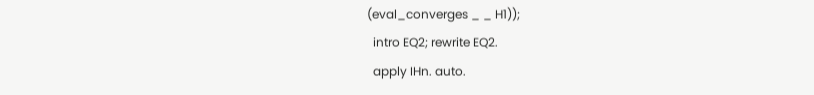(eval_converges _ _ H1));
  intro EQ2; rewrite EQ2.
  apply IHn. auto.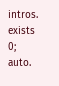intros. exists 0; auto.